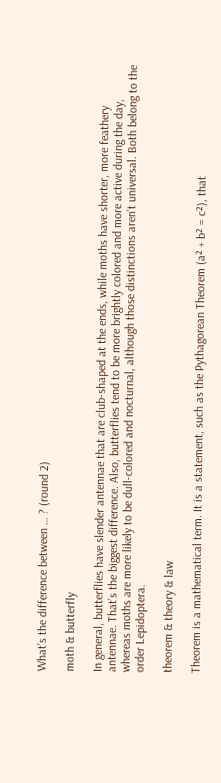What’s the difference between … ? (round 2)

moth & butterfly

In general, butterflies have slender antennae that are club-shaped at the ends, while moths have shorter, more feathery antennae. That’s the biggest difference. Also, butterflies tend to be more brightly colored and more active during the day, whereas moths are more likely to be dull-colored and nocturnal, although those distinctions aren’t universal. Both belong to the order Lepidoptera.

theorem & theory & law

Theorem is a mathematical term. It is a statement, such as the Pythagorean Theorem (a² + b² = c²), that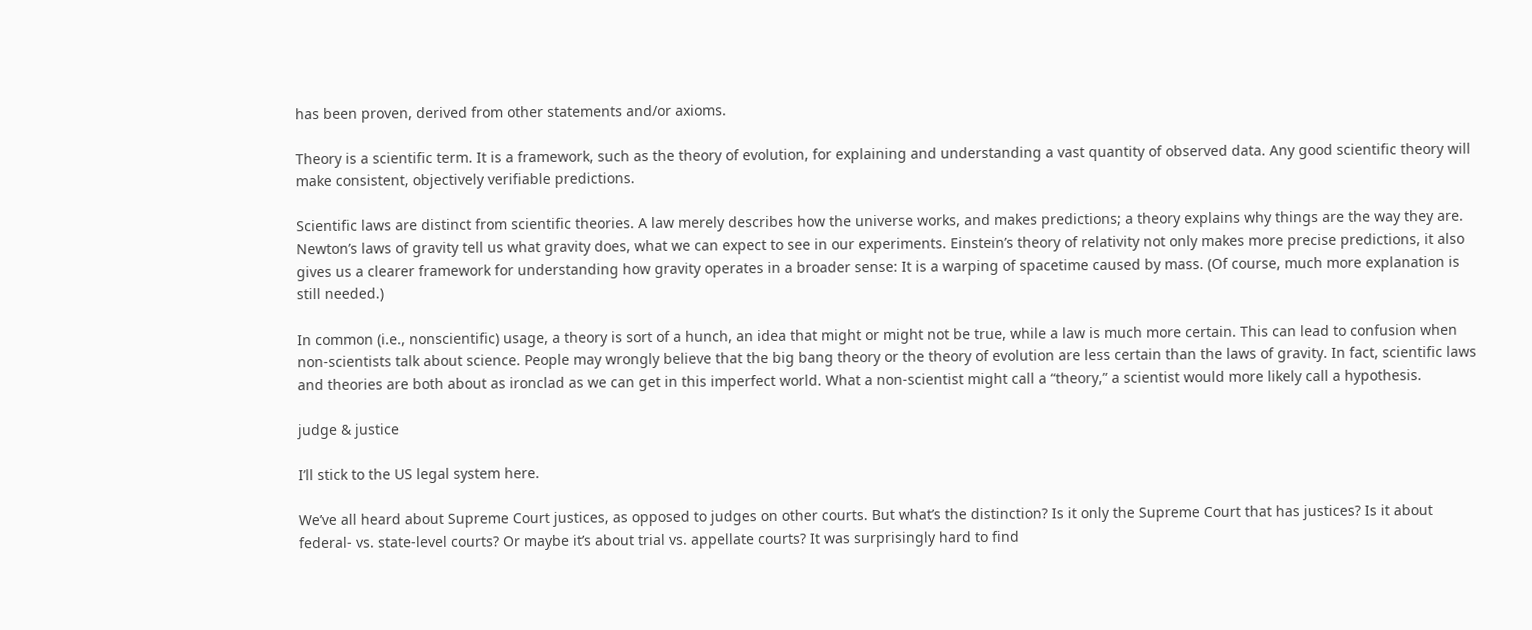has been proven, derived from other statements and/or axioms.

Theory is a scientific term. It is a framework, such as the theory of evolution, for explaining and understanding a vast quantity of observed data. Any good scientific theory will make consistent, objectively verifiable predictions.

Scientific laws are distinct from scientific theories. A law merely describes how the universe works, and makes predictions; a theory explains why things are the way they are. Newton’s laws of gravity tell us what gravity does, what we can expect to see in our experiments. Einstein’s theory of relativity not only makes more precise predictions, it also gives us a clearer framework for understanding how gravity operates in a broader sense: It is a warping of spacetime caused by mass. (Of course, much more explanation is still needed.)

In common (i.e., nonscientific) usage, a theory is sort of a hunch, an idea that might or might not be true, while a law is much more certain. This can lead to confusion when non-scientists talk about science. People may wrongly believe that the big bang theory or the theory of evolution are less certain than the laws of gravity. In fact, scientific laws and theories are both about as ironclad as we can get in this imperfect world. What a non-scientist might call a “theory,” a scientist would more likely call a hypothesis.

judge & justice

I’ll stick to the US legal system here.

We’ve all heard about Supreme Court justices, as opposed to judges on other courts. But what’s the distinction? Is it only the Supreme Court that has justices? Is it about federal- vs. state-level courts? Or maybe it’s about trial vs. appellate courts? It was surprisingly hard to find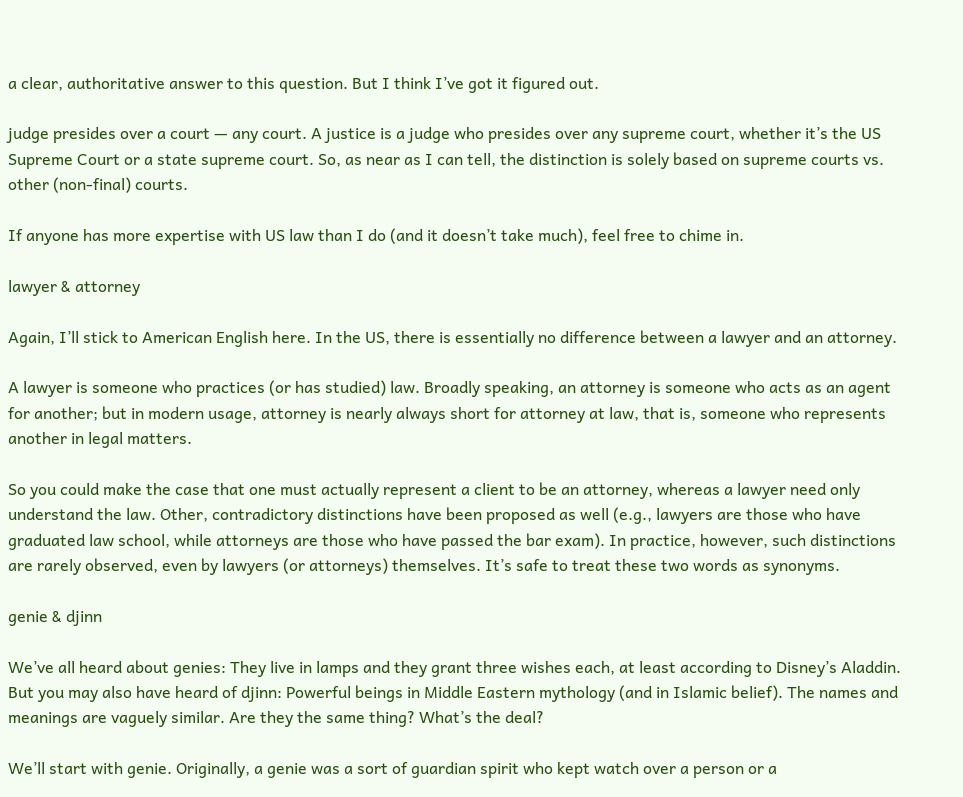a clear, authoritative answer to this question. But I think I’ve got it figured out.

judge presides over a court — any court. A justice is a judge who presides over any supreme court, whether it’s the US Supreme Court or a state supreme court. So, as near as I can tell, the distinction is solely based on supreme courts vs. other (non-final) courts.

If anyone has more expertise with US law than I do (and it doesn’t take much), feel free to chime in.

lawyer & attorney

Again, I’ll stick to American English here. In the US, there is essentially no difference between a lawyer and an attorney.

A lawyer is someone who practices (or has studied) law. Broadly speaking, an attorney is someone who acts as an agent for another; but in modern usage, attorney is nearly always short for attorney at law, that is, someone who represents another in legal matters.

So you could make the case that one must actually represent a client to be an attorney, whereas a lawyer need only understand the law. Other, contradictory distinctions have been proposed as well (e.g., lawyers are those who have graduated law school, while attorneys are those who have passed the bar exam). In practice, however, such distinctions are rarely observed, even by lawyers (or attorneys) themselves. It’s safe to treat these two words as synonyms.

genie & djinn

We’ve all heard about genies: They live in lamps and they grant three wishes each, at least according to Disney’s Aladdin. But you may also have heard of djinn: Powerful beings in Middle Eastern mythology (and in Islamic belief). The names and meanings are vaguely similar. Are they the same thing? What’s the deal?

We’ll start with genie. Originally, a genie was a sort of guardian spirit who kept watch over a person or a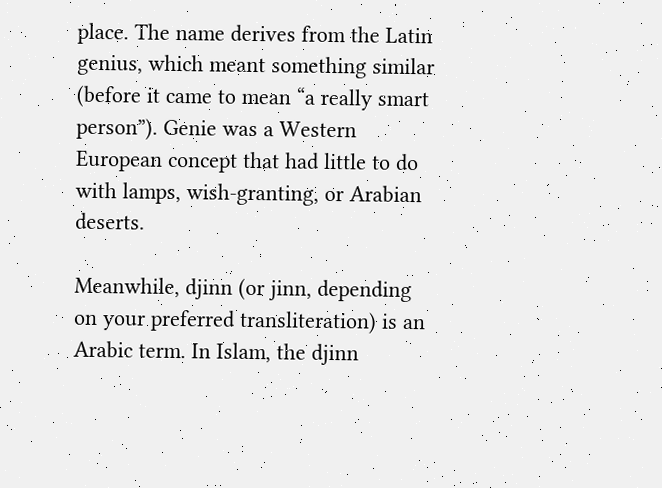place. The name derives from the Latin genius, which meant something similar (before it came to mean “a really smart person”). Genie was a Western European concept that had little to do with lamps, wish-granting, or Arabian deserts.

Meanwhile, djinn (or jinn, depending on your preferred transliteration) is an Arabic term. In Islam, the djinn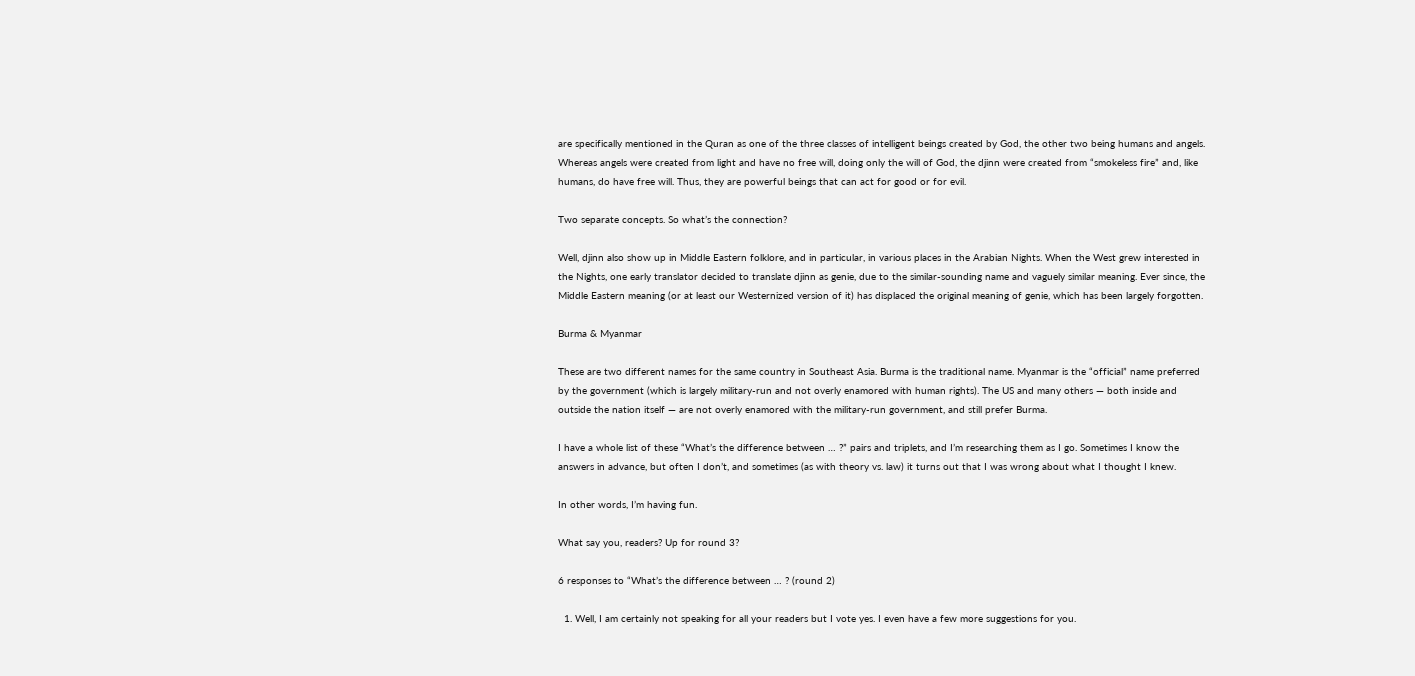are specifically mentioned in the Quran as one of the three classes of intelligent beings created by God, the other two being humans and angels. Whereas angels were created from light and have no free will, doing only the will of God, the djinn were created from “smokeless fire” and, like humans, do have free will. Thus, they are powerful beings that can act for good or for evil.

Two separate concepts. So what’s the connection?

Well, djinn also show up in Middle Eastern folklore, and in particular, in various places in the Arabian Nights. When the West grew interested in the Nights, one early translator decided to translate djinn as genie, due to the similar-sounding name and vaguely similar meaning. Ever since, the Middle Eastern meaning (or at least our Westernized version of it) has displaced the original meaning of genie, which has been largely forgotten.

Burma & Myanmar

These are two different names for the same country in Southeast Asia. Burma is the traditional name. Myanmar is the “official” name preferred by the government (which is largely military-run and not overly enamored with human rights). The US and many others — both inside and outside the nation itself — are not overly enamored with the military-run government, and still prefer Burma.

I have a whole list of these “What’s the difference between … ?” pairs and triplets, and I’m researching them as I go. Sometimes I know the answers in advance, but often I don’t, and sometimes (as with theory vs. law) it turns out that I was wrong about what I thought I knew.

In other words, I’m having fun.

What say you, readers? Up for round 3?

6 responses to “What’s the difference between … ? (round 2)

  1. Well, I am certainly not speaking for all your readers but I vote yes. I even have a few more suggestions for you.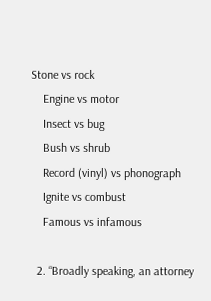Stone vs rock
    Engine vs motor
    Insect vs bug
    Bush vs shrub
    Record (vinyl) vs phonograph
    Ignite vs combust
    Famous vs infamous

  2. “Broadly speaking, an attorney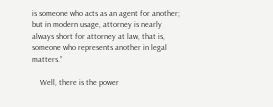is someone who acts as an agent for another; but in modern usage, attorney is nearly always short for attorney at law, that is, someone who represents another in legal matters.”

    Well, there is the power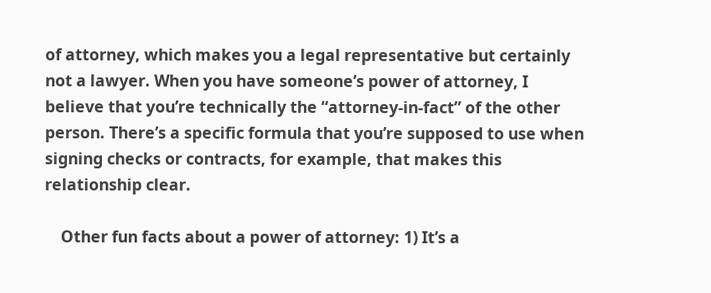of attorney, which makes you a legal representative but certainly not a lawyer. When you have someone’s power of attorney, I believe that you’re technically the “attorney-in-fact” of the other person. There’s a specific formula that you’re supposed to use when signing checks or contracts, for example, that makes this relationship clear.

    Other fun facts about a power of attorney: 1) It’s a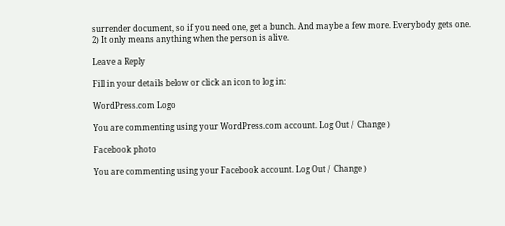surrender document, so if you need one, get a bunch. And maybe a few more. Everybody gets one. 2) It only means anything when the person is alive.

Leave a Reply

Fill in your details below or click an icon to log in:

WordPress.com Logo

You are commenting using your WordPress.com account. Log Out /  Change )

Facebook photo

You are commenting using your Facebook account. Log Out /  Change )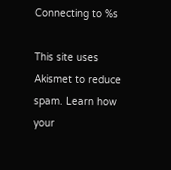Connecting to %s

This site uses Akismet to reduce spam. Learn how your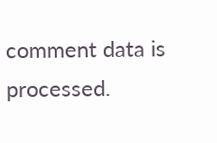comment data is processed.